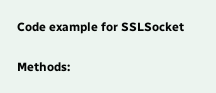Code example for SSLSocket

Methods: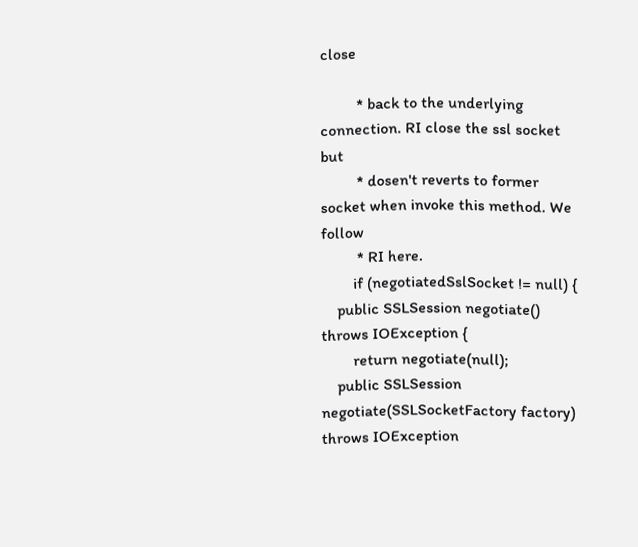close

         * back to the underlying connection. RI close the ssl socket but
         * dosen't reverts to former socket when invoke this method. We follow
         * RI here.
        if (negotiatedSslSocket != null) {
    public SSLSession negotiate() throws IOException {
        return negotiate(null);
    public SSLSession negotiate(SSLSocketFactory factory) throws IOException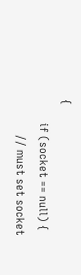{
        if (socket == null) {
            // must set socket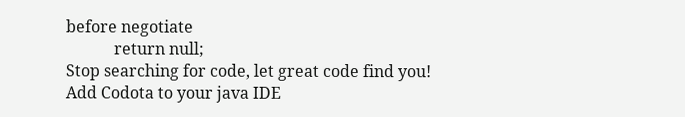before negotiate
            return null;
Stop searching for code, let great code find you!  Add Codota to your java IDE